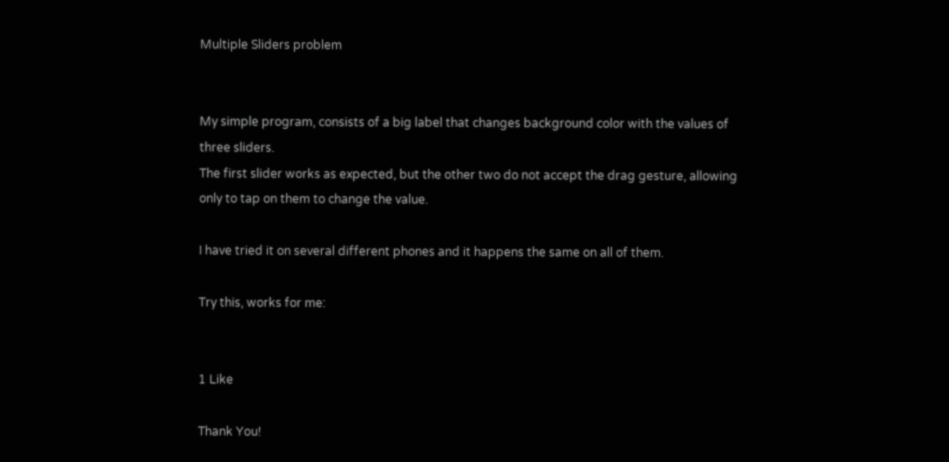Multiple Sliders problem


My simple program, consists of a big label that changes background color with the values of three sliders.
The first slider works as expected, but the other two do not accept the drag gesture, allowing only to tap on them to change the value.

I have tried it on several different phones and it happens the same on all of them.

Try this, works for me:


1 Like

Thank You!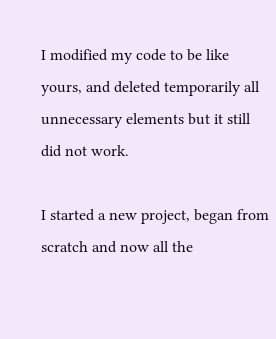I modified my code to be like yours, and deleted temporarily all unnecessary elements but it still did not work.

I started a new project, began from scratch and now all the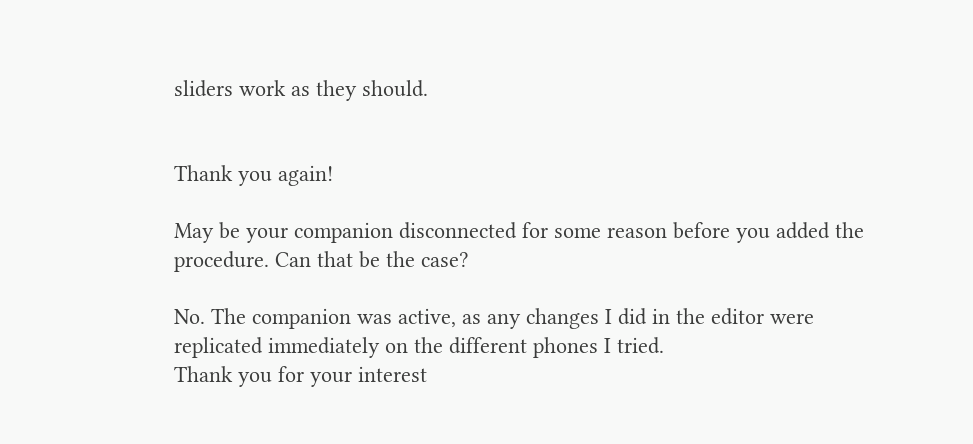sliders work as they should.


Thank you again!

May be your companion disconnected for some reason before you added the procedure. Can that be the case?

No. The companion was active, as any changes I did in the editor were replicated immediately on the different phones I tried.
Thank you for your interest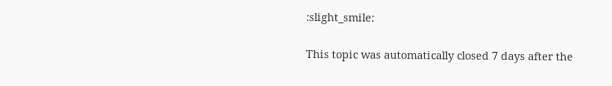:slight_smile:

This topic was automatically closed 7 days after the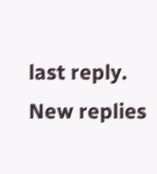last reply. New replies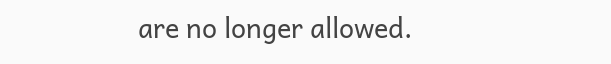are no longer allowed.